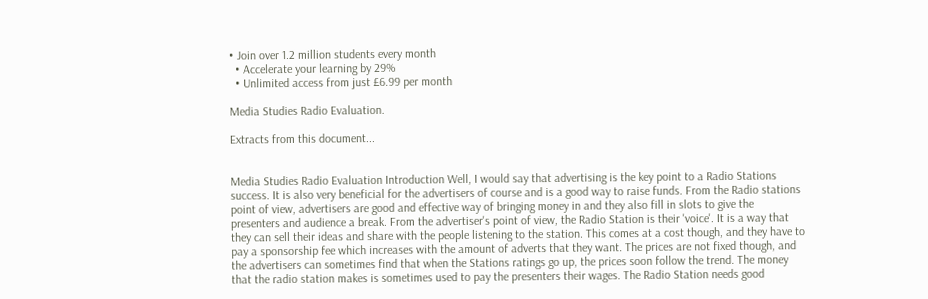• Join over 1.2 million students every month
  • Accelerate your learning by 29%
  • Unlimited access from just £6.99 per month

Media Studies Radio Evaluation.

Extracts from this document...


Media Studies Radio Evaluation Introduction Well, I would say that advertising is the key point to a Radio Stations success. It is also very beneficial for the advertisers of course and is a good way to raise funds. From the Radio stations point of view, advertisers are good and effective way of bringing money in and they also fill in slots to give the presenters and audience a break. From the advertiser's point of view, the Radio Station is their 'voice'. It is a way that they can sell their ideas and share with the people listening to the station. This comes at a cost though, and they have to pay a sponsorship fee which increases with the amount of adverts that they want. The prices are not fixed though, and the advertisers can sometimes find that when the Stations ratings go up, the prices soon follow the trend. The money that the radio station makes is sometimes used to pay the presenters their wages. The Radio Station needs good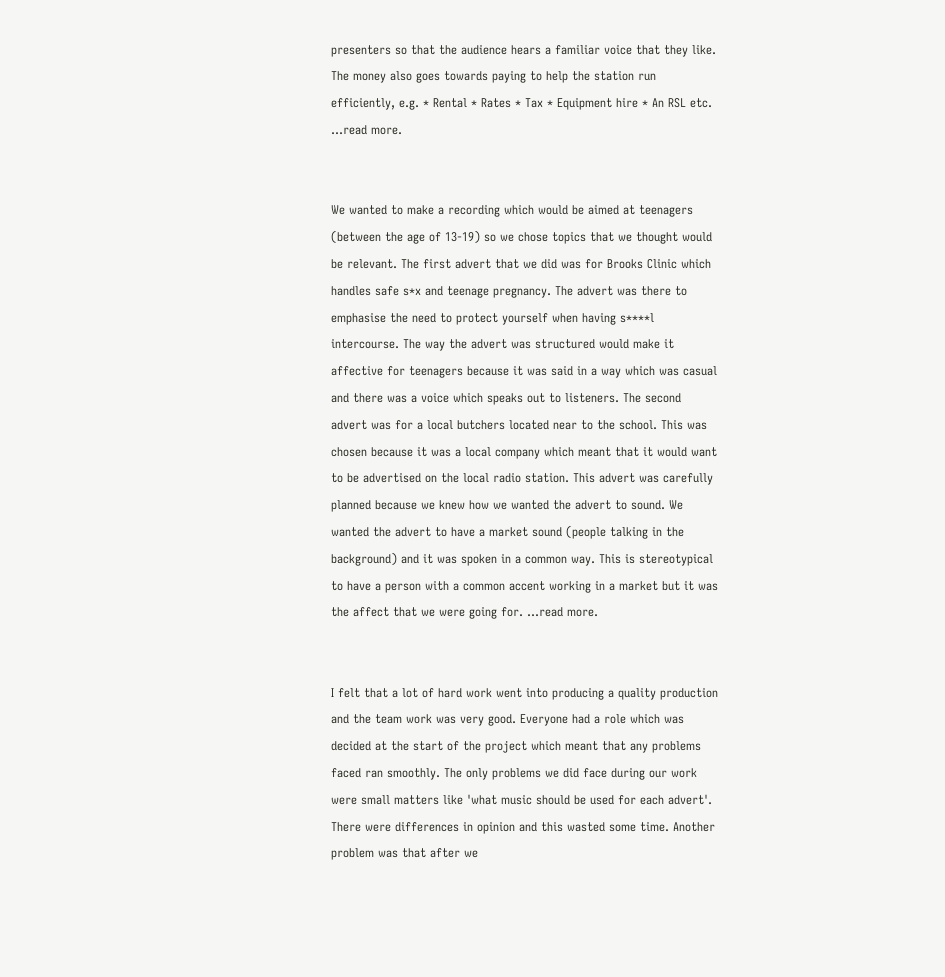presenters so that the audience hears a familiar voice that they like. The money also goes towards paying to help the station run efficiently, e.g. * Rental * Rates * Tax * Equipment hire * An RSL etc. ...read more.


We wanted to make a recording which would be aimed at teenagers (between the age of 13-19) so we chose topics that we thought would be relevant. The first advert that we did was for Brooks Clinic which handles safe s*x and teenage pregnancy. The advert was there to emphasise the need to protect yourself when having s****l intercourse. The way the advert was structured would make it affective for teenagers because it was said in a way which was casual and there was a voice which speaks out to listeners. The second advert was for a local butchers located near to the school. This was chosen because it was a local company which meant that it would want to be advertised on the local radio station. This advert was carefully planned because we knew how we wanted the advert to sound. We wanted the advert to have a market sound (people talking in the background) and it was spoken in a common way. This is stereotypical to have a person with a common accent working in a market but it was the affect that we were going for. ...read more.


I felt that a lot of hard work went into producing a quality production and the team work was very good. Everyone had a role which was decided at the start of the project which meant that any problems faced ran smoothly. The only problems we did face during our work were small matters like 'what music should be used for each advert'. There were differences in opinion and this wasted some time. Another problem was that after we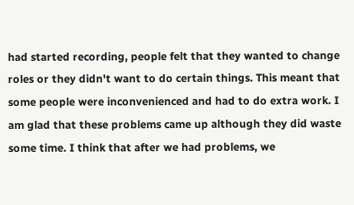had started recording, people felt that they wanted to change roles or they didn't want to do certain things. This meant that some people were inconvenienced and had to do extra work. I am glad that these problems came up although they did waste some time. I think that after we had problems, we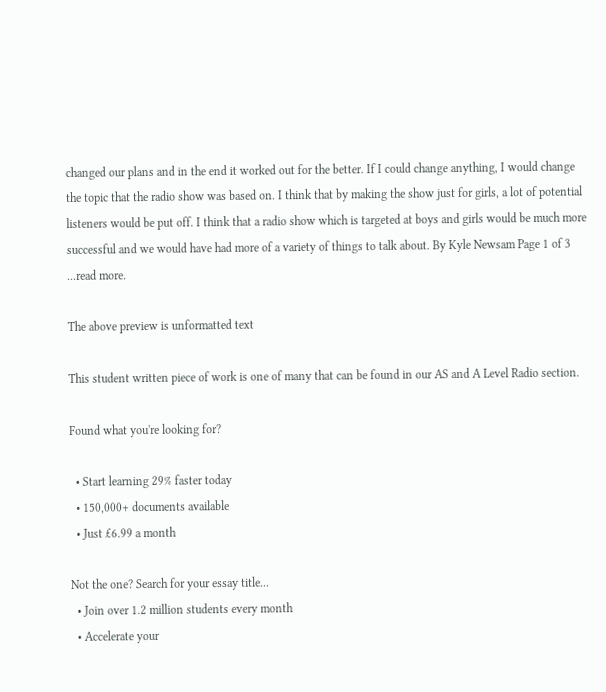changed our plans and in the end it worked out for the better. If I could change anything, I would change the topic that the radio show was based on. I think that by making the show just for girls, a lot of potential listeners would be put off. I think that a radio show which is targeted at boys and girls would be much more successful and we would have had more of a variety of things to talk about. By Kyle Newsam Page 1 of 3 ...read more.

The above preview is unformatted text

This student written piece of work is one of many that can be found in our AS and A Level Radio section.

Found what you're looking for?

  • Start learning 29% faster today
  • 150,000+ documents available
  • Just £6.99 a month

Not the one? Search for your essay title...
  • Join over 1.2 million students every month
  • Accelerate your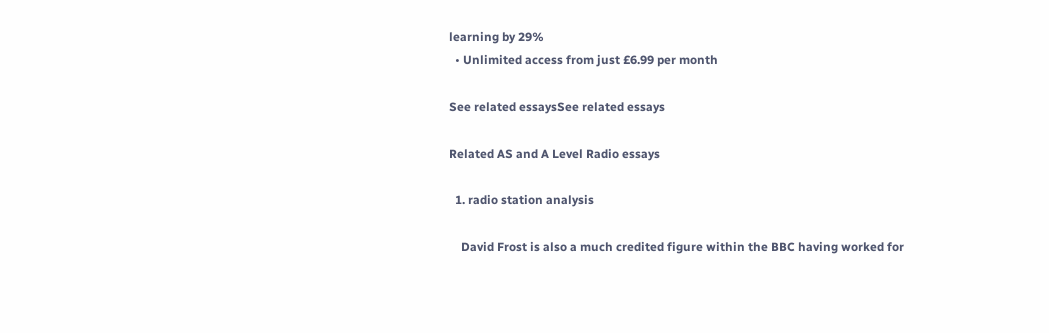learning by 29%
  • Unlimited access from just £6.99 per month

See related essaysSee related essays

Related AS and A Level Radio essays

  1. radio station analysis

    David Frost is also a much credited figure within the BBC having worked for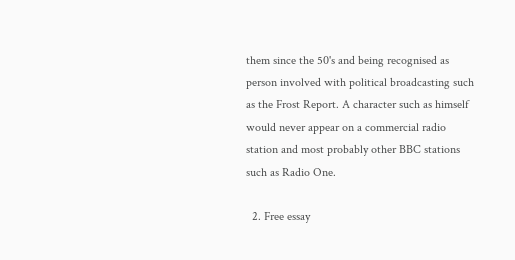them since the 50's and being recognised as person involved with political broadcasting such as the Frost Report. A character such as himself would never appear on a commercial radio station and most probably other BBC stations such as Radio One.

  2. Free essay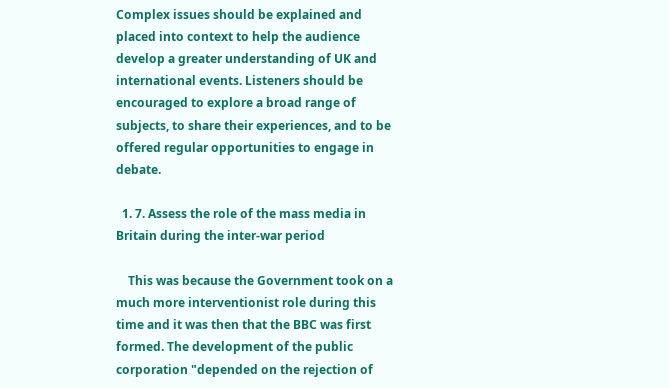Complex issues should be explained and placed into context to help the audience develop a greater understanding of UK and international events. Listeners should be encouraged to explore a broad range of subjects, to share their experiences, and to be offered regular opportunities to engage in debate.

  1. 7. Assess the role of the mass media in Britain during the inter-war period

    This was because the Government took on a much more interventionist role during this time and it was then that the BBC was first formed. The development of the public corporation "depended on the rejection of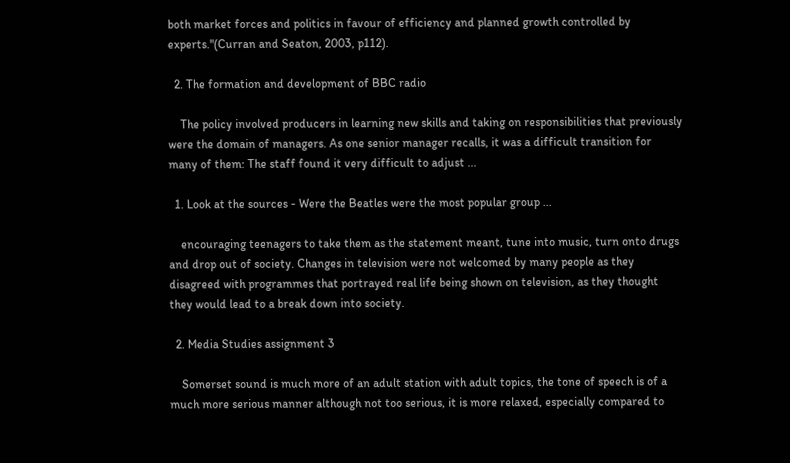both market forces and politics in favour of efficiency and planned growth controlled by experts."(Curran and Seaton, 2003, p112).

  2. The formation and development of BBC radio

    The policy involved producers in learning new skills and taking on responsibilities that previously were the domain of managers. As one senior manager recalls, it was a difficult transition for many of them: The staff found it very difficult to adjust ...

  1. Look at the sources - Were the Beatles were the most popular group ...

    encouraging teenagers to take them as the statement meant, tune into music, turn onto drugs and drop out of society. Changes in television were not welcomed by many people as they disagreed with programmes that portrayed real life being shown on television, as they thought they would lead to a break down into society.

  2. Media Studies assignment 3

    Somerset sound is much more of an adult station with adult topics, the tone of speech is of a much more serious manner although not too serious, it is more relaxed, especially compared to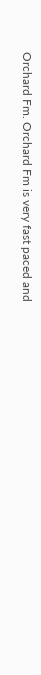Orchard Fm. Orchard Fm is very fast paced and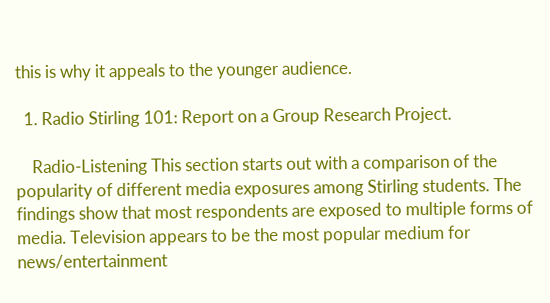this is why it appeals to the younger audience.

  1. Radio Stirling 101: Report on a Group Research Project.

    Radio-Listening This section starts out with a comparison of the popularity of different media exposures among Stirling students. The findings show that most respondents are exposed to multiple forms of media. Television appears to be the most popular medium for news/entertainment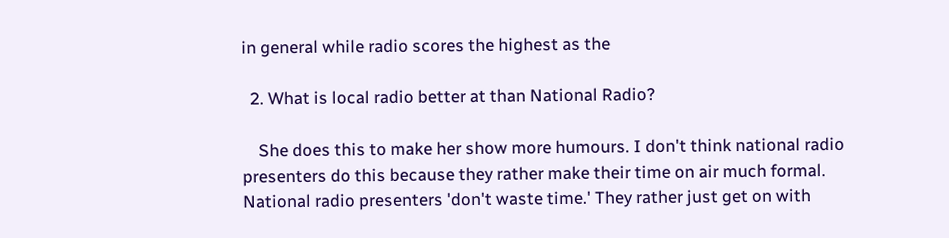in general while radio scores the highest as the

  2. What is local radio better at than National Radio?

    She does this to make her show more humours. I don't think national radio presenters do this because they rather make their time on air much formal. National radio presenters 'don't waste time.' They rather just get on with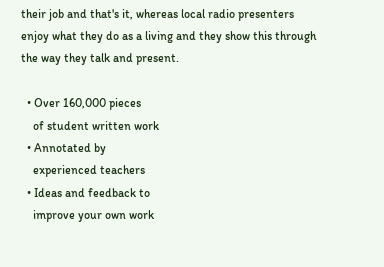their job and that's it, whereas local radio presenters enjoy what they do as a living and they show this through the way they talk and present.

  • Over 160,000 pieces
    of student written work
  • Annotated by
    experienced teachers
  • Ideas and feedback to
    improve your own work